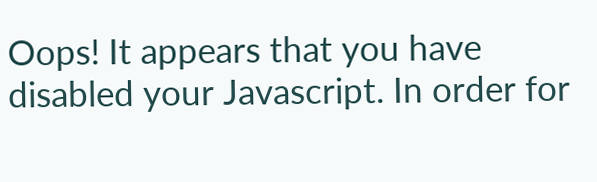Oops! It appears that you have disabled your Javascript. In order for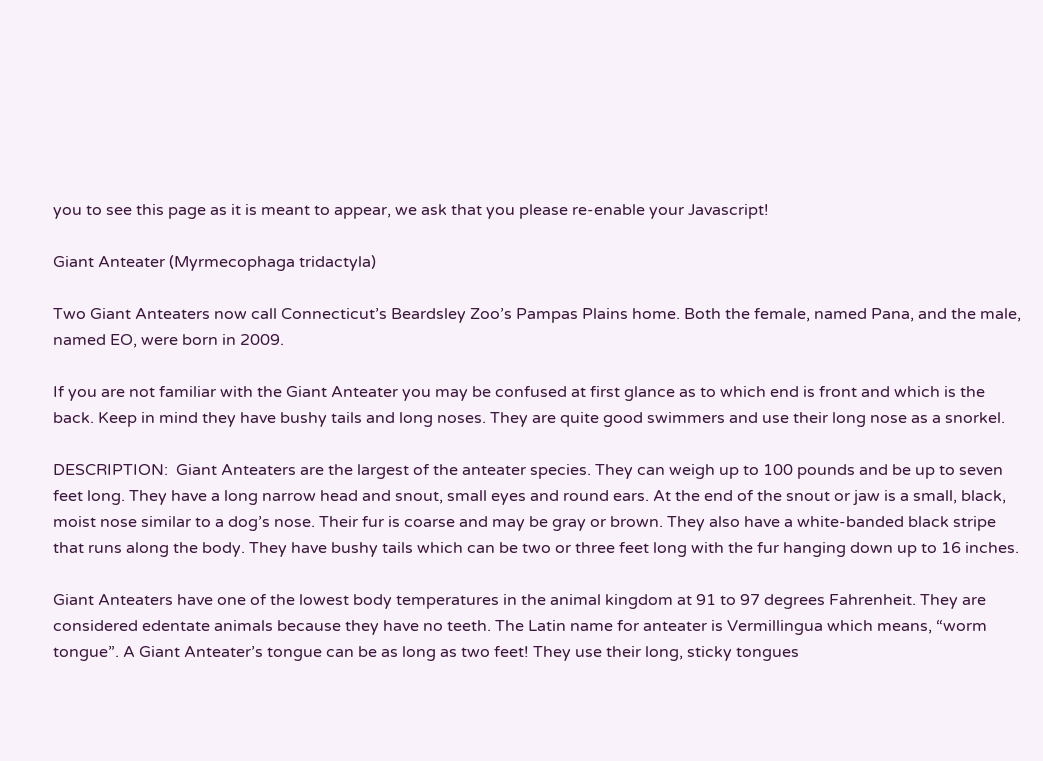you to see this page as it is meant to appear, we ask that you please re-enable your Javascript!

Giant Anteater (Myrmecophaga tridactyla)

Two Giant Anteaters now call Connecticut’s Beardsley Zoo’s Pampas Plains home. Both the female, named Pana, and the male, named EO, were born in 2009.

If you are not familiar with the Giant Anteater you may be confused at first glance as to which end is front and which is the back. Keep in mind they have bushy tails and long noses. They are quite good swimmers and use their long nose as a snorkel.

DESCRIPTION:  Giant Anteaters are the largest of the anteater species. They can weigh up to 100 pounds and be up to seven feet long. They have a long narrow head and snout, small eyes and round ears. At the end of the snout or jaw is a small, black, moist nose similar to a dog’s nose. Their fur is coarse and may be gray or brown. They also have a white-banded black stripe that runs along the body. They have bushy tails which can be two or three feet long with the fur hanging down up to 16 inches.

Giant Anteaters have one of the lowest body temperatures in the animal kingdom at 91 to 97 degrees Fahrenheit. They are considered edentate animals because they have no teeth. The Latin name for anteater is Vermillingua which means, “worm tongue”. A Giant Anteater’s tongue can be as long as two feet! They use their long, sticky tongues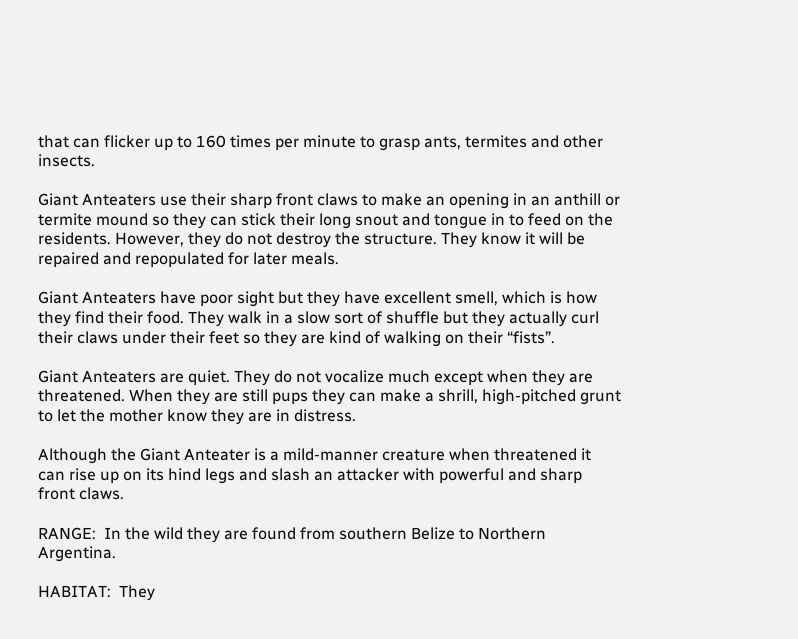that can flicker up to 160 times per minute to grasp ants, termites and other insects.

Giant Anteaters use their sharp front claws to make an opening in an anthill or termite mound so they can stick their long snout and tongue in to feed on the residents. However, they do not destroy the structure. They know it will be repaired and repopulated for later meals.

Giant Anteaters have poor sight but they have excellent smell, which is how they find their food. They walk in a slow sort of shuffle but they actually curl their claws under their feet so they are kind of walking on their “fists”.

Giant Anteaters are quiet. They do not vocalize much except when they are threatened. When they are still pups they can make a shrill, high-pitched grunt to let the mother know they are in distress.

Although the Giant Anteater is a mild-manner creature when threatened it can rise up on its hind legs and slash an attacker with powerful and sharp front claws.

RANGE:  In the wild they are found from southern Belize to Northern Argentina.

HABITAT:  They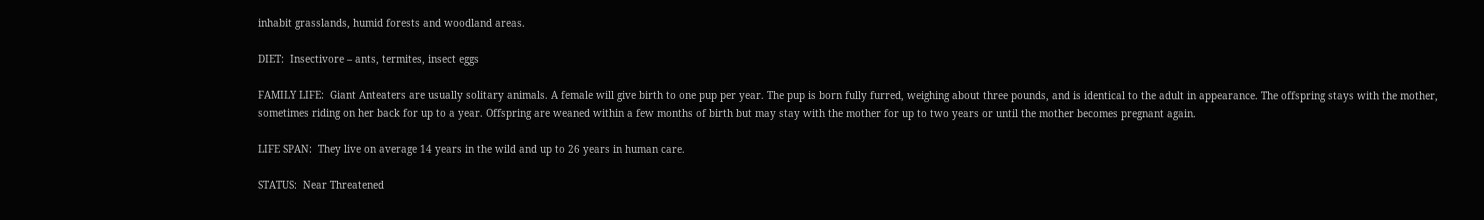inhabit grasslands, humid forests and woodland areas.

DIET:  Insectivore – ants, termites, insect eggs

FAMILY LIFE:  Giant Anteaters are usually solitary animals. A female will give birth to one pup per year. The pup is born fully furred, weighing about three pounds, and is identical to the adult in appearance. The offspring stays with the mother, sometimes riding on her back for up to a year. Offspring are weaned within a few months of birth but may stay with the mother for up to two years or until the mother becomes pregnant again.

LIFE SPAN:  They live on average 14 years in the wild and up to 26 years in human care.

STATUS:  Near Threatened